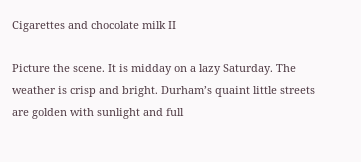Cigarettes and chocolate milk II

Picture the scene. It is midday on a lazy Saturday. The weather is crisp and bright. Durham’s quaint little streets are golden with sunlight and full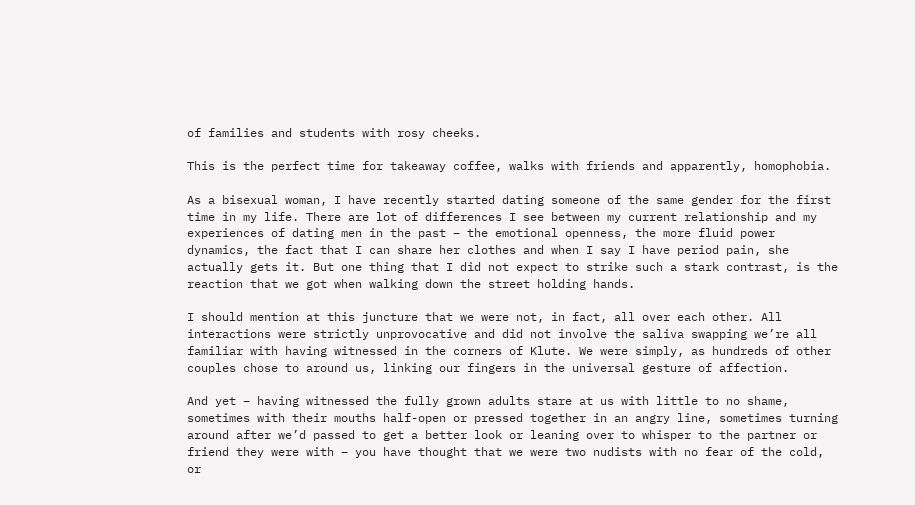of families and students with rosy cheeks.

This is the perfect time for takeaway coffee, walks with friends and apparently, homophobia.

As a bisexual woman, I have recently started dating someone of the same gender for the first time in my life. There are lot of differences I see between my current relationship and my experiences of dating men in the past – the emotional openness, the more fluid power dynamics, the fact that I can share her clothes and when I say I have period pain, she actually gets it. But one thing that I did not expect to strike such a stark contrast, is the reaction that we got when walking down the street holding hands.

I should mention at this juncture that we were not, in fact, all over each other. All interactions were strictly unprovocative and did not involve the saliva swapping we’re all familiar with having witnessed in the corners of Klute. We were simply, as hundreds of other couples chose to around us, linking our fingers in the universal gesture of affection.

And yet – having witnessed the fully grown adults stare at us with little to no shame, sometimes with their mouths half-open or pressed together in an angry line, sometimes turning around after we’d passed to get a better look or leaning over to whisper to the partner or friend they were with – you have thought that we were two nudists with no fear of the cold, or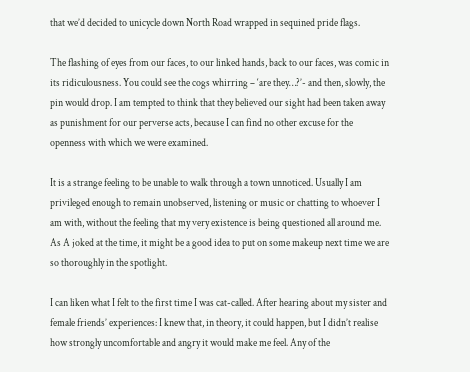that we’d decided to unicycle down North Road wrapped in sequined pride flags.

The flashing of eyes from our faces, to our linked hands, back to our faces, was comic in its ridiculousness. You could see the cogs whirring – ‘are they…?’- and then, slowly, the pin would drop. I am tempted to think that they believed our sight had been taken away as punishment for our perverse acts, because I can find no other excuse for the openness with which we were examined.

It is a strange feeling to be unable to walk through a town unnoticed. Usually I am privileged enough to remain unobserved, listening or music or chatting to whoever I am with, without the feeling that my very existence is being questioned all around me. As A joked at the time, it might be a good idea to put on some makeup next time we are so thoroughly in the spotlight.

I can liken what I felt to the first time I was cat-called. After hearing about my sister and female friends’ experiences: I knew that, in theory, it could happen, but I didn’t realise how strongly uncomfortable and angry it would make me feel. Any of the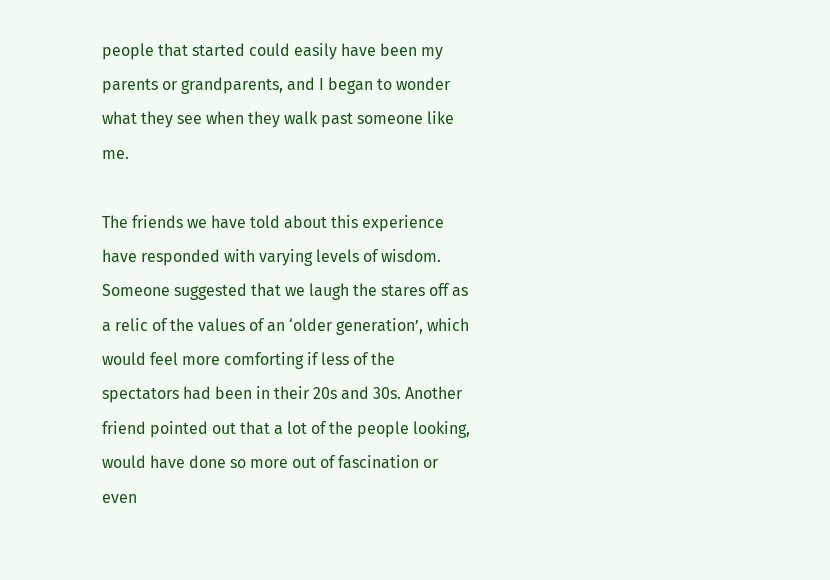people that started could easily have been my parents or grandparents, and I began to wonder what they see when they walk past someone like me.

The friends we have told about this experience have responded with varying levels of wisdom. Someone suggested that we laugh the stares off as a relic of the values of an ‘older generation’, which would feel more comforting if less of the spectators had been in their 20s and 30s. Another friend pointed out that a lot of the people looking, would have done so more out of fascination or even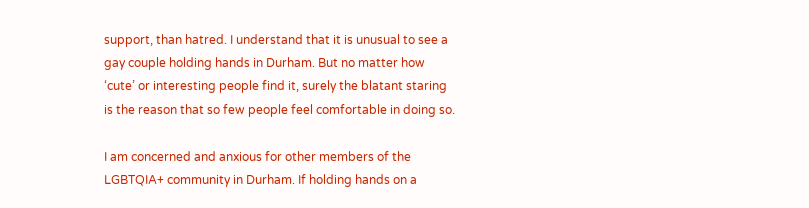support, than hatred. I understand that it is unusual to see a gay couple holding hands in Durham. But no matter how ‘cute’ or interesting people find it, surely the blatant staring is the reason that so few people feel comfortable in doing so.

I am concerned and anxious for other members of the LGBTQIA+ community in Durham. If holding hands on a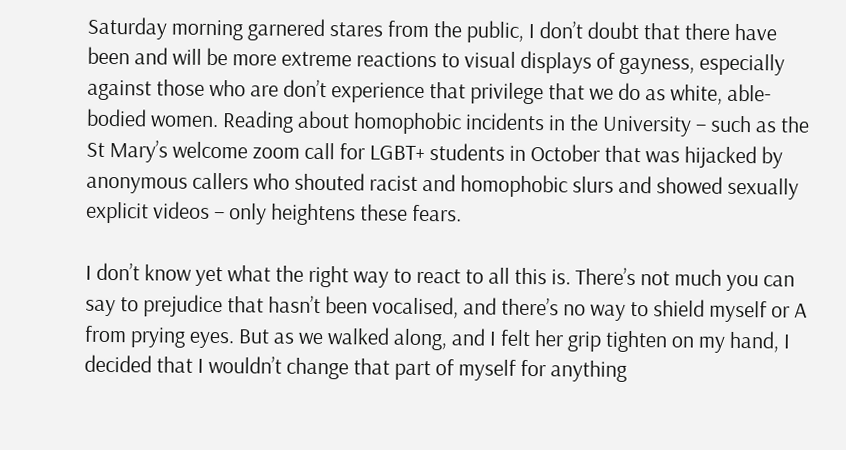Saturday morning garnered stares from the public, I don’t doubt that there have been and will be more extreme reactions to visual displays of gayness, especially against those who are don’t experience that privilege that we do as white, able-bodied women. Reading about homophobic incidents in the University – such as the St Mary’s welcome zoom call for LGBT+ students in October that was hijacked by anonymous callers who shouted racist and homophobic slurs and showed sexually explicit videos – only heightens these fears.

I don’t know yet what the right way to react to all this is. There’s not much you can say to prejudice that hasn’t been vocalised, and there’s no way to shield myself or A from prying eyes. But as we walked along, and I felt her grip tighten on my hand, I decided that I wouldn’t change that part of myself for anything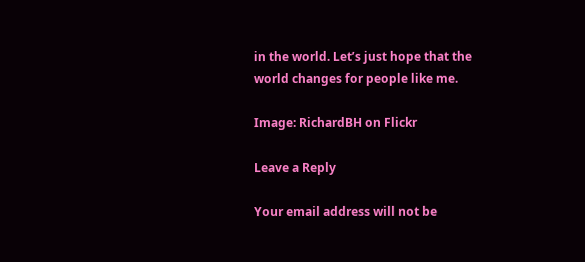in the world. Let’s just hope that the world changes for people like me.

Image: RichardBH on Flickr

Leave a Reply

Your email address will not be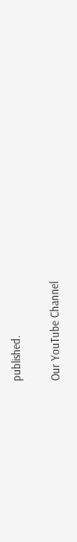published.

Our YouTube Channel